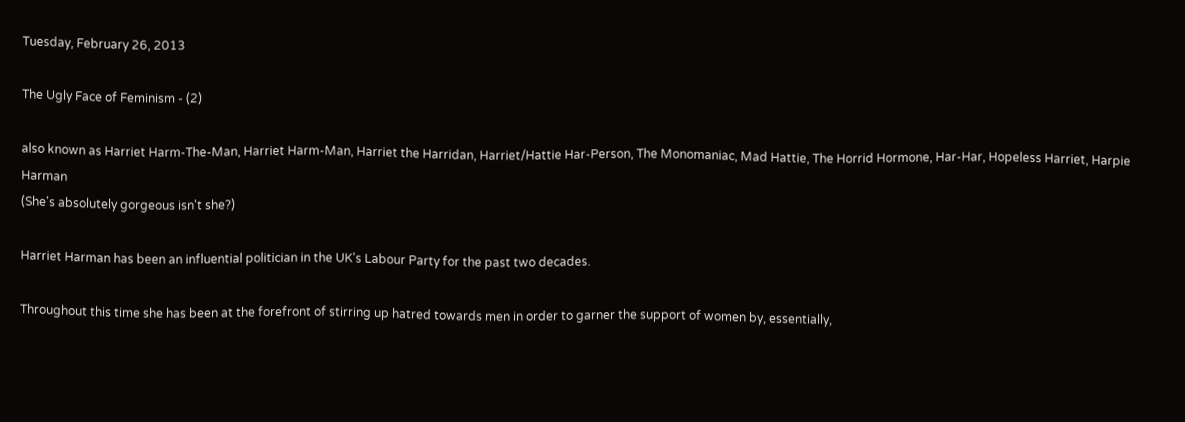Tuesday, February 26, 2013

The Ugly Face of Feminism - (2)

also known as Harriet Harm-The-Man, Harriet Harm-Man, Harriet the Harridan, Harriet/Hattie Har-Person, The Monomaniac, Mad Hattie, The Horrid Hormone, Har-Har, Hopeless Harriet, Harpie Harman
(She's absolutely gorgeous isn't she?)

Harriet Harman has been an influential politician in the UK's Labour Party for the past two decades.

Throughout this time she has been at the forefront of stirring up hatred towards men in order to garner the support of women by, essentially,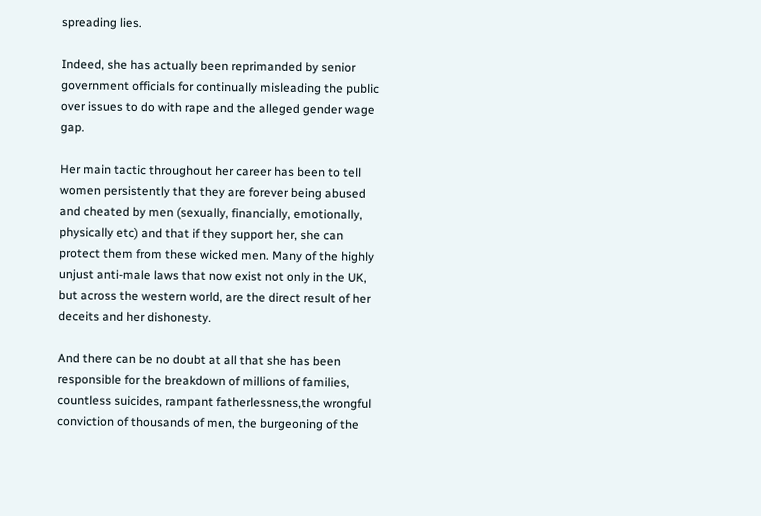spreading lies.

Indeed, she has actually been reprimanded by senior government officials for continually misleading the public over issues to do with rape and the alleged gender wage gap.

Her main tactic throughout her career has been to tell women persistently that they are forever being abused and cheated by men (sexually, financially, emotionally, physically etc) and that if they support her, she can protect them from these wicked men. Many of the highly unjust anti-male laws that now exist not only in the UK, but across the western world, are the direct result of her deceits and her dishonesty.

And there can be no doubt at all that she has been responsible for the breakdown of millions of families, countless suicides, rampant fatherlessness,the wrongful conviction of thousands of men, the burgeoning of the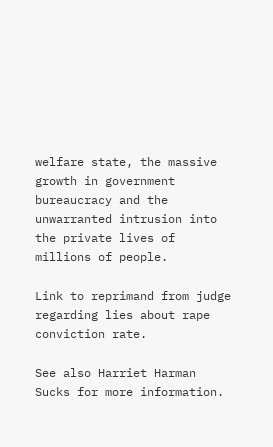welfare state, the massive growth in government bureaucracy and the unwarranted intrusion into the private lives of millions of people.

Link to reprimand from judge regarding lies about rape conviction rate.

See also Harriet Harman Sucks for more information.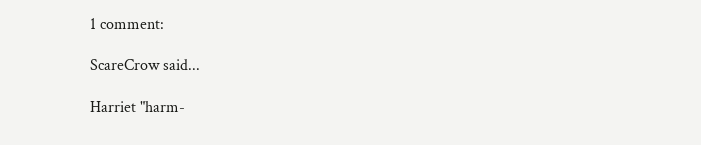1 comment:

ScareCrow said...

Harriet "harm-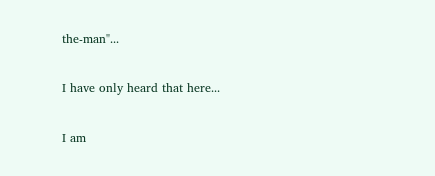the-man"...

I have only heard that here...

I am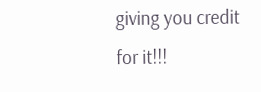giving you credit for it!!!